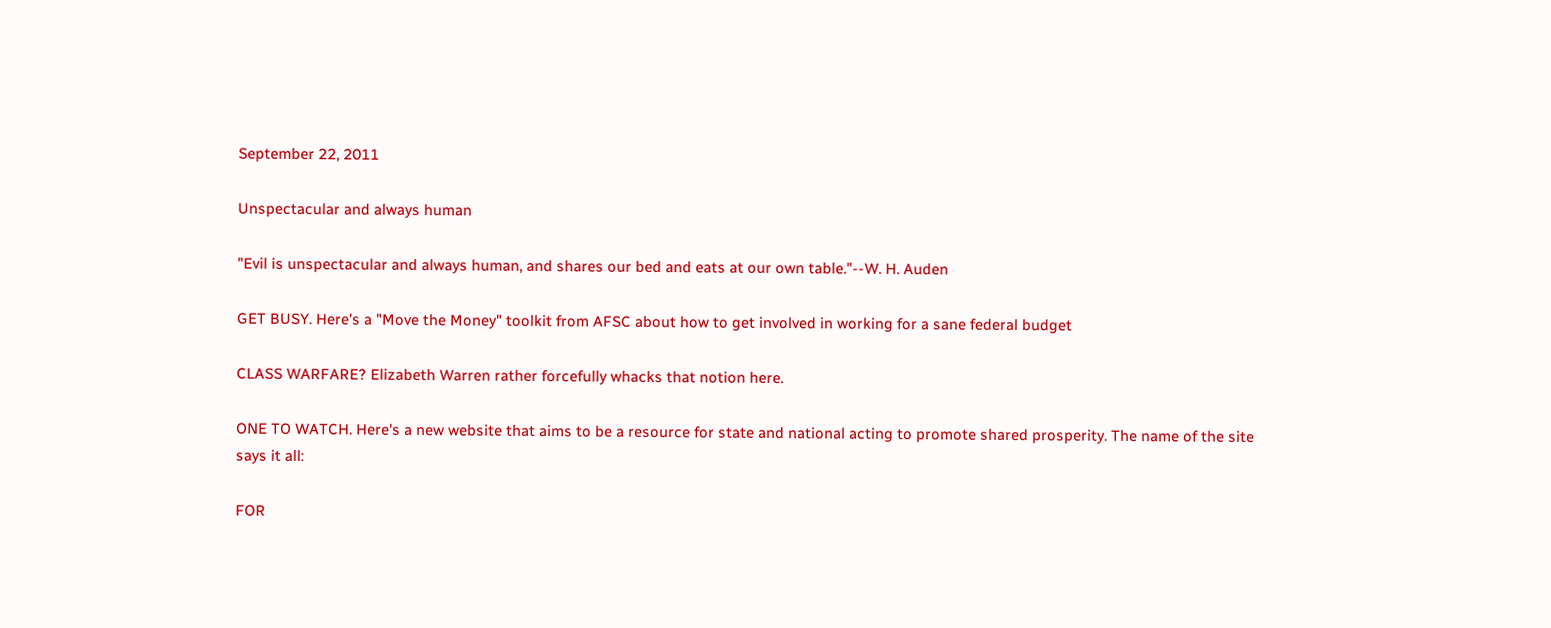September 22, 2011

Unspectacular and always human

"Evil is unspectacular and always human, and shares our bed and eats at our own table."--W. H. Auden

GET BUSY. Here's a "Move the Money" toolkit from AFSC about how to get involved in working for a sane federal budget

CLASS WARFARE? Elizabeth Warren rather forcefully whacks that notion here.

ONE TO WATCH. Here's a new website that aims to be a resource for state and national acting to promote shared prosperity. The name of the site says it all:

FOR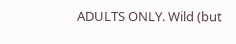ADULTS ONLY. Wild (but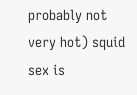probably not very hot) squid sex is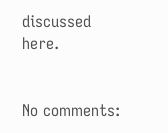discussed here.


No comments: